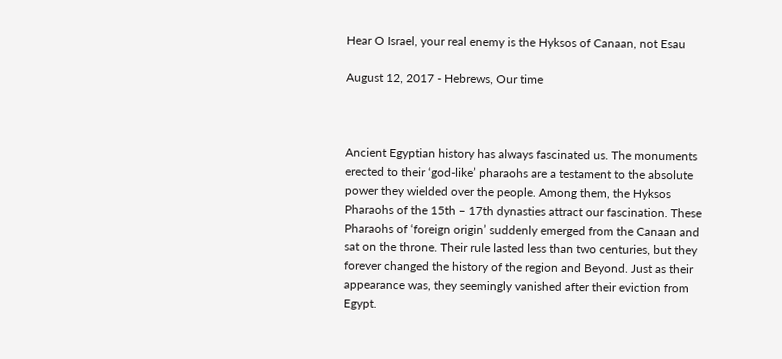Hear O Israel, your real enemy is the Hyksos of Canaan, not Esau

August 12, 2017 - Hebrews, Our time



Ancient Egyptian history has always fascinated us. The monuments erected to their ‘god-like’ pharaohs are a testament to the absolute power they wielded over the people. Among them, the Hyksos Pharaohs of the 15th – 17th dynasties attract our fascination. These Pharaohs of ‘foreign origin’ suddenly emerged from the Canaan and sat on the throne. Their rule lasted less than two centuries, but they forever changed the history of the region and Beyond. Just as their appearance was, they seemingly vanished after their eviction from Egypt.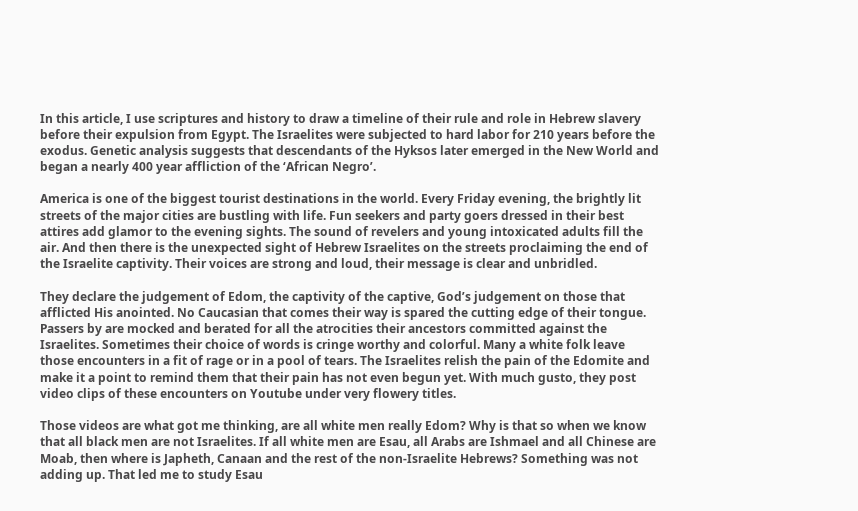In this article, I use scriptures and history to draw a timeline of their rule and role in Hebrew slavery before their expulsion from Egypt. The Israelites were subjected to hard labor for 210 years before the exodus. Genetic analysis suggests that descendants of the Hyksos later emerged in the New World and began a nearly 400 year affliction of the ‘African Negro’.

America is one of the biggest tourist destinations in the world. Every Friday evening, the brightly lit streets of the major cities are bustling with life. Fun seekers and party goers dressed in their best attires add glamor to the evening sights. The sound of revelers and young intoxicated adults fill the air. And then there is the unexpected sight of Hebrew Israelites on the streets proclaiming the end of the Israelite captivity. Their voices are strong and loud, their message is clear and unbridled.

They declare the judgement of Edom, the captivity of the captive, God’s judgement on those that afflicted His anointed. No Caucasian that comes their way is spared the cutting edge of their tongue. Passers by are mocked and berated for all the atrocities their ancestors committed against the Israelites. Sometimes their choice of words is cringe worthy and colorful. Many a white folk leave those encounters in a fit of rage or in a pool of tears. The Israelites relish the pain of the Edomite and make it a point to remind them that their pain has not even begun yet. With much gusto, they post video clips of these encounters on Youtube under very flowery titles.

Those videos are what got me thinking, are all white men really Edom? Why is that so when we know that all black men are not Israelites. If all white men are Esau, all Arabs are Ishmael and all Chinese are Moab, then where is Japheth, Canaan and the rest of the non-Israelite Hebrews? Something was not adding up. That led me to study Esau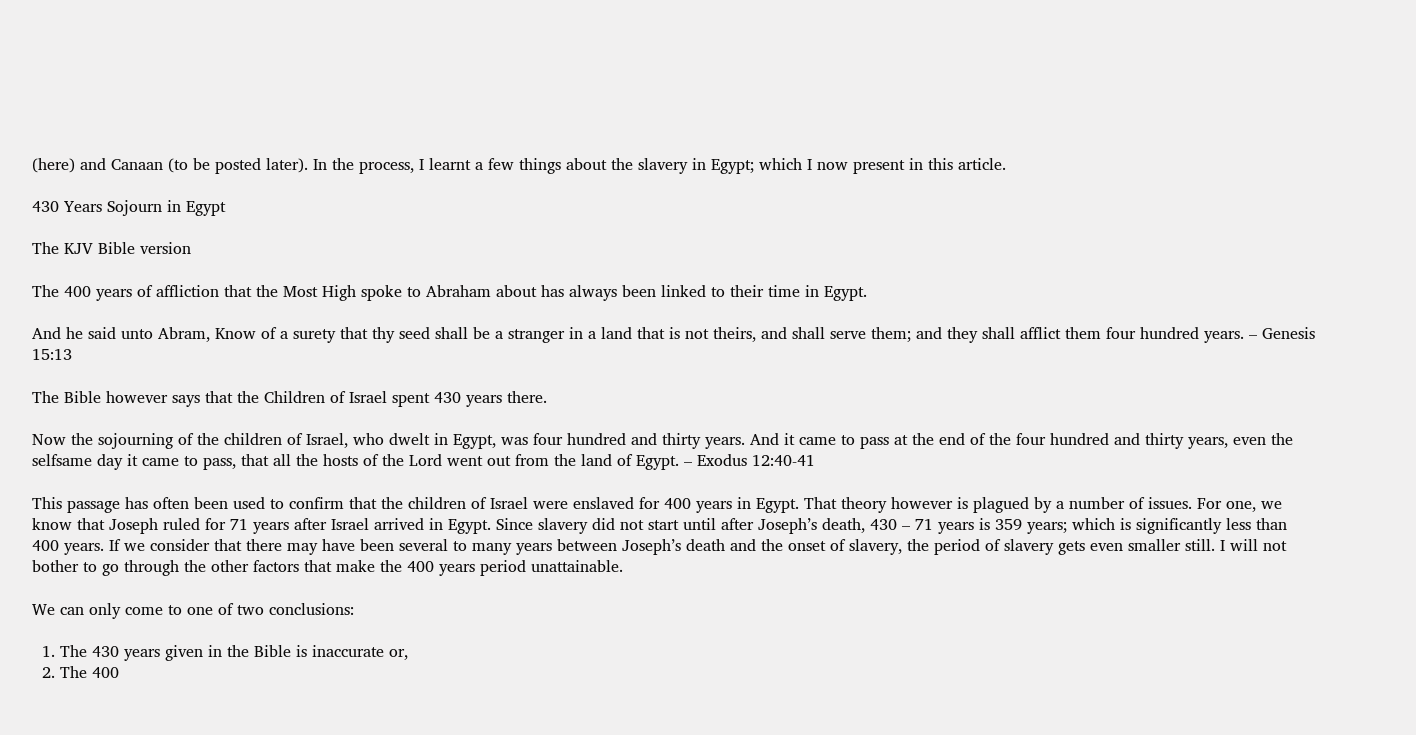(here) and Canaan (to be posted later). In the process, I learnt a few things about the slavery in Egypt; which I now present in this article.

430 Years Sojourn in Egypt

The KJV Bible version

The 400 years of affliction that the Most High spoke to Abraham about has always been linked to their time in Egypt.

And he said unto Abram, Know of a surety that thy seed shall be a stranger in a land that is not theirs, and shall serve them; and they shall afflict them four hundred years. – Genesis 15:13

The Bible however says that the Children of Israel spent 430 years there.

Now the sojourning of the children of Israel, who dwelt in Egypt, was four hundred and thirty years. And it came to pass at the end of the four hundred and thirty years, even the selfsame day it came to pass, that all the hosts of the Lord went out from the land of Egypt. – Exodus 12:40-41

This passage has often been used to confirm that the children of Israel were enslaved for 400 years in Egypt. That theory however is plagued by a number of issues. For one, we know that Joseph ruled for 71 years after Israel arrived in Egypt. Since slavery did not start until after Joseph’s death, 430 – 71 years is 359 years; which is significantly less than 400 years. If we consider that there may have been several to many years between Joseph’s death and the onset of slavery, the period of slavery gets even smaller still. I will not bother to go through the other factors that make the 400 years period unattainable.

We can only come to one of two conclusions:

  1. The 430 years given in the Bible is inaccurate or,
  2. The 400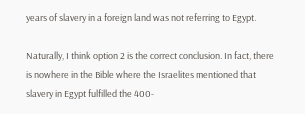years of slavery in a foreign land was not referring to Egypt.

Naturally, I think option 2 is the correct conclusion. In fact, there is nowhere in the Bible where the Israelites mentioned that slavery in Egypt fulfilled the 400-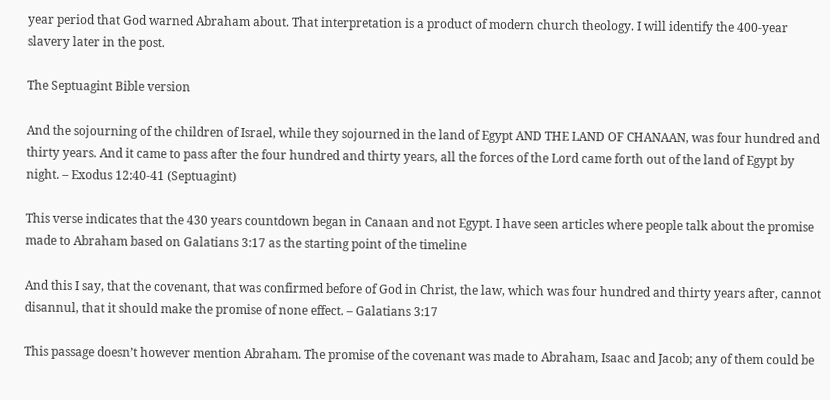year period that God warned Abraham about. That interpretation is a product of modern church theology. I will identify the 400-year slavery later in the post.

The Septuagint Bible version

And the sojourning of the children of Israel, while they sojourned in the land of Egypt AND THE LAND OF CHANAAN, was four hundred and thirty years. And it came to pass after the four hundred and thirty years, all the forces of the Lord came forth out of the land of Egypt by night. – Exodus 12:40-41 (Septuagint)

This verse indicates that the 430 years countdown began in Canaan and not Egypt. I have seen articles where people talk about the promise made to Abraham based on Galatians 3:17 as the starting point of the timeline

And this I say, that the covenant, that was confirmed before of God in Christ, the law, which was four hundred and thirty years after, cannot disannul, that it should make the promise of none effect. – Galatians 3:17

This passage doesn’t however mention Abraham. The promise of the covenant was made to Abraham, Isaac and Jacob; any of them could be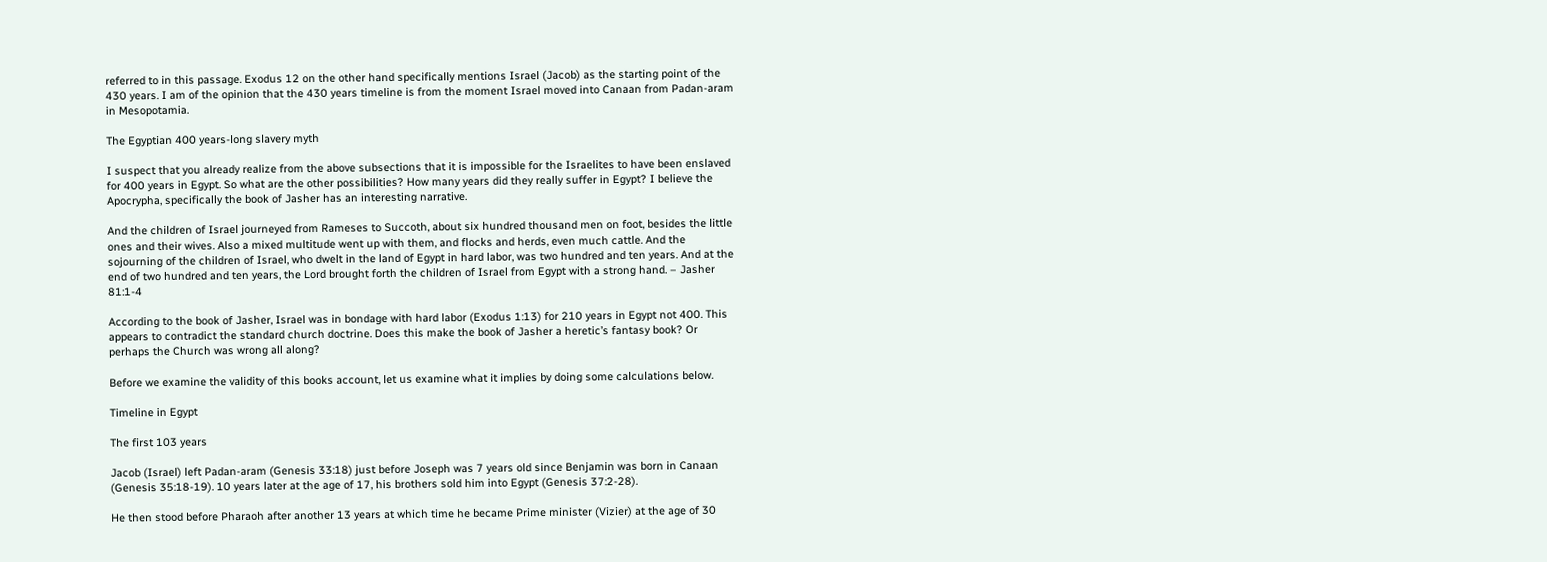referred to in this passage. Exodus 12 on the other hand specifically mentions Israel (Jacob) as the starting point of the 430 years. I am of the opinion that the 430 years timeline is from the moment Israel moved into Canaan from Padan-aram in Mesopotamia.

The Egyptian 400 years-long slavery myth

I suspect that you already realize from the above subsections that it is impossible for the Israelites to have been enslaved for 400 years in Egypt. So what are the other possibilities? How many years did they really suffer in Egypt? I believe the Apocrypha, specifically the book of Jasher has an interesting narrative.

And the children of Israel journeyed from Rameses to Succoth, about six hundred thousand men on foot, besides the little ones and their wives. Also a mixed multitude went up with them, and flocks and herds, even much cattle. And the sojourning of the children of Israel, who dwelt in the land of Egypt in hard labor, was two hundred and ten years. And at the end of two hundred and ten years, the Lord brought forth the children of Israel from Egypt with a strong hand. – Jasher 81:1-4

According to the book of Jasher, Israel was in bondage with hard labor (Exodus 1:13) for 210 years in Egypt not 400. This appears to contradict the standard church doctrine. Does this make the book of Jasher a heretic’s fantasy book? Or perhaps the Church was wrong all along?

Before we examine the validity of this books account, let us examine what it implies by doing some calculations below.

Timeline in Egypt

The first 103 years

Jacob (Israel) left Padan-aram (Genesis 33:18) just before Joseph was 7 years old since Benjamin was born in Canaan (Genesis 35:18-19). 10 years later at the age of 17, his brothers sold him into Egypt (Genesis 37:2-28).

He then stood before Pharaoh after another 13 years at which time he became Prime minister (Vizier) at the age of 30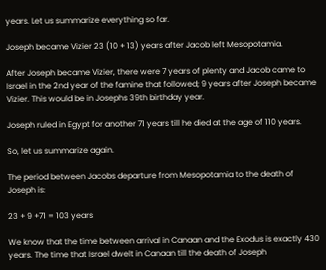years. Let us summarize everything so far.

Joseph became Vizier 23 (10 + 13) years after Jacob left Mesopotamia.

After Joseph became Vizier, there were 7 years of plenty and Jacob came to Israel in the 2nd year of the famine that followed; 9 years after Joseph became Vizier. This would be in Josephs 39th birthday year.

Joseph ruled in Egypt for another 71 years till he died at the age of 110 years.

So, let us summarize again.

The period between Jacobs departure from Mesopotamia to the death of Joseph is:

23 + 9 +71 = 103 years

We know that the time between arrival in Canaan and the Exodus is exactly 430 years. The time that Israel dwelt in Canaan till the death of Joseph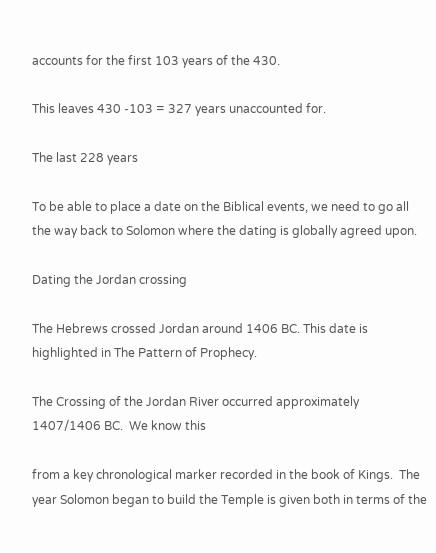accounts for the first 103 years of the 430.

This leaves 430 -103 = 327 years unaccounted for.

The last 228 years

To be able to place a date on the Biblical events, we need to go all the way back to Solomon where the dating is globally agreed upon.

Dating the Jordan crossing

The Hebrews crossed Jordan around 1406 BC. This date is highlighted in The Pattern of Prophecy.

The Crossing of the Jordan River occurred approximately 1407/1406 BC.  We know this

from a key chronological marker recorded in the book of Kings.  The year Solomon began to build the Temple is given both in terms of the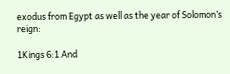exodus from Egypt as well as the year of Solomon’s reign:

1Kings 6:1 And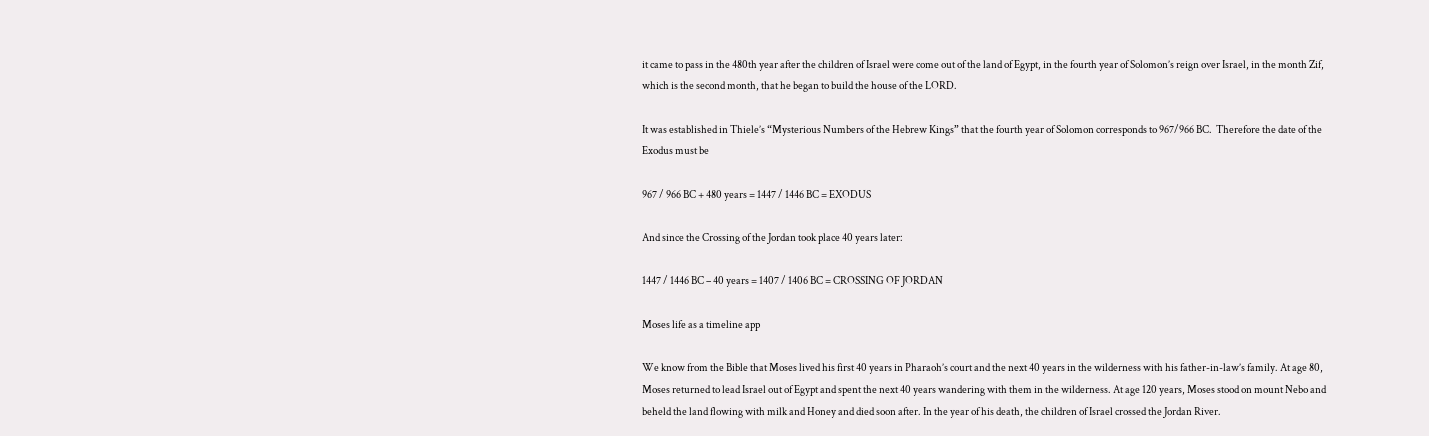it came to pass in the 480th year after the children of Israel were come out of the land of Egypt, in the fourth year of Solomon’s reign over Israel, in the month Zif, which is the second month, that he began to build the house of the LORD.

It was established in Thiele’s “Mysterious Numbers of the Hebrew Kings” that the fourth year of Solomon corresponds to 967/966 BC.  Therefore the date of the Exodus must be

967 / 966 BC + 480 years = 1447 / 1446 BC = EXODUS

And since the Crossing of the Jordan took place 40 years later:

1447 / 1446 BC – 40 years = 1407 / 1406 BC = CROSSING OF JORDAN

Moses life as a timeline app

We know from the Bible that Moses lived his first 40 years in Pharaoh’s court and the next 40 years in the wilderness with his father-in-law’s family. At age 80, Moses returned to lead Israel out of Egypt and spent the next 40 years wandering with them in the wilderness. At age 120 years, Moses stood on mount Nebo and beheld the land flowing with milk and Honey and died soon after. In the year of his death, the children of Israel crossed the Jordan River.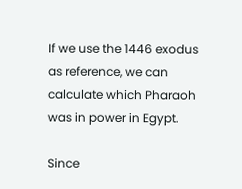If we use the 1446 exodus as reference, we can calculate which Pharaoh was in power in Egypt.

Since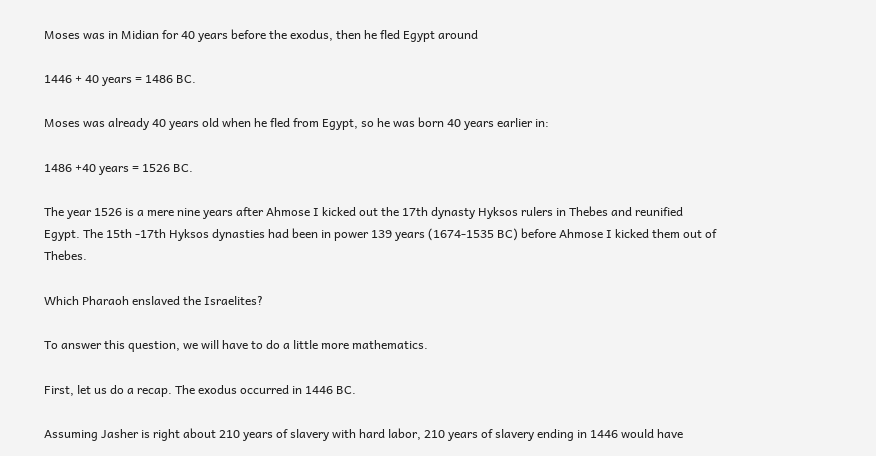Moses was in Midian for 40 years before the exodus, then he fled Egypt around

1446 + 40 years = 1486 BC.

Moses was already 40 years old when he fled from Egypt, so he was born 40 years earlier in:

1486 +40 years = 1526 BC.

The year 1526 is a mere nine years after Ahmose I kicked out the 17th dynasty Hyksos rulers in Thebes and reunified Egypt. The 15th -17th Hyksos dynasties had been in power 139 years (1674-1535 BC) before Ahmose I kicked them out of Thebes.

Which Pharaoh enslaved the Israelites?

To answer this question, we will have to do a little more mathematics.

First, let us do a recap. The exodus occurred in 1446 BC.

Assuming Jasher is right about 210 years of slavery with hard labor, 210 years of slavery ending in 1446 would have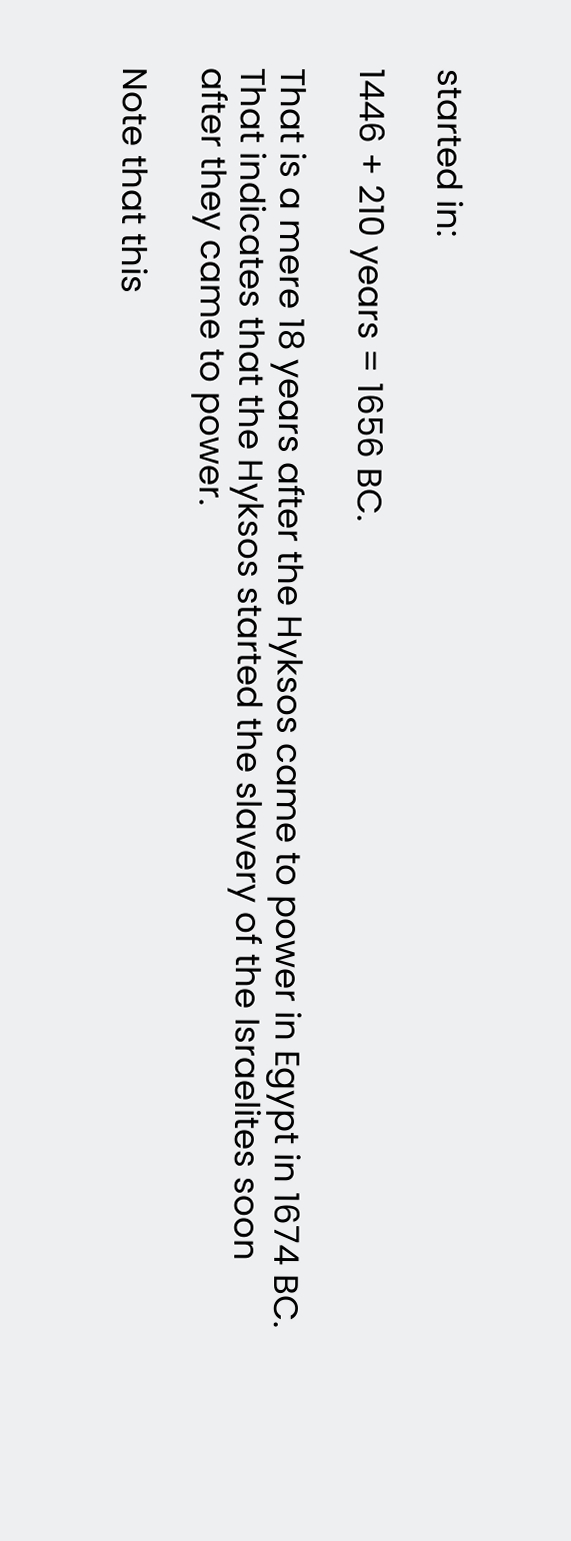started in:

1446 + 210 years = 1656 BC.

That is a mere 18 years after the Hyksos came to power in Egypt in 1674 BC. That indicates that the Hyksos started the slavery of the Israelites soon after they came to power.

Note that this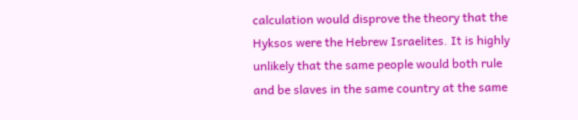calculation would disprove the theory that the Hyksos were the Hebrew Israelites. It is highly unlikely that the same people would both rule and be slaves in the same country at the same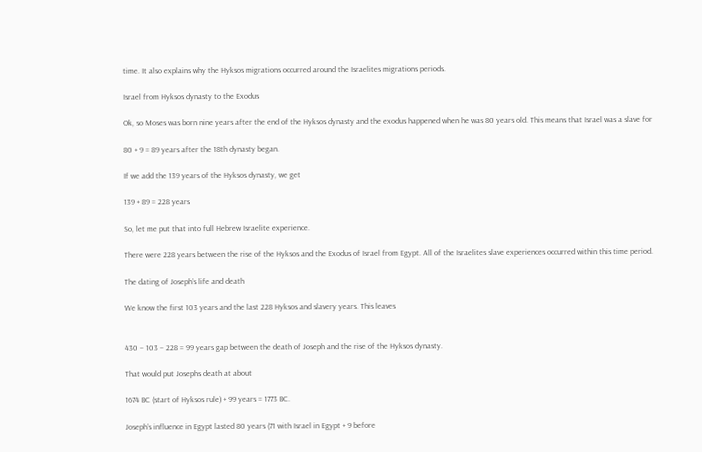time. It also explains why the Hyksos migrations occurred around the Israelites migrations periods.

Israel from Hyksos dynasty to the Exodus

Ok, so Moses was born nine years after the end of the Hyksos dynasty and the exodus happened when he was 80 years old. This means that Israel was a slave for

80 + 9 = 89 years after the 18th dynasty began.

If we add the 139 years of the Hyksos dynasty, we get

139 + 89 = 228 years

So, let me put that into full Hebrew Israelite experience.

There were 228 years between the rise of the Hyksos and the Exodus of Israel from Egypt. All of the Israelites slave experiences occurred within this time period.

The dating of Joseph’s life and death

We know the first 103 years and the last 228 Hyksos and slavery years. This leaves


430 – 103 – 228 = 99 years gap between the death of Joseph and the rise of the Hyksos dynasty.

That would put Josephs death at about

1674 BC (start of Hyksos rule) + 99 years = 1773 BC.

Joseph’s influence in Egypt lasted 80 years (71 with Israel in Egypt + 9 before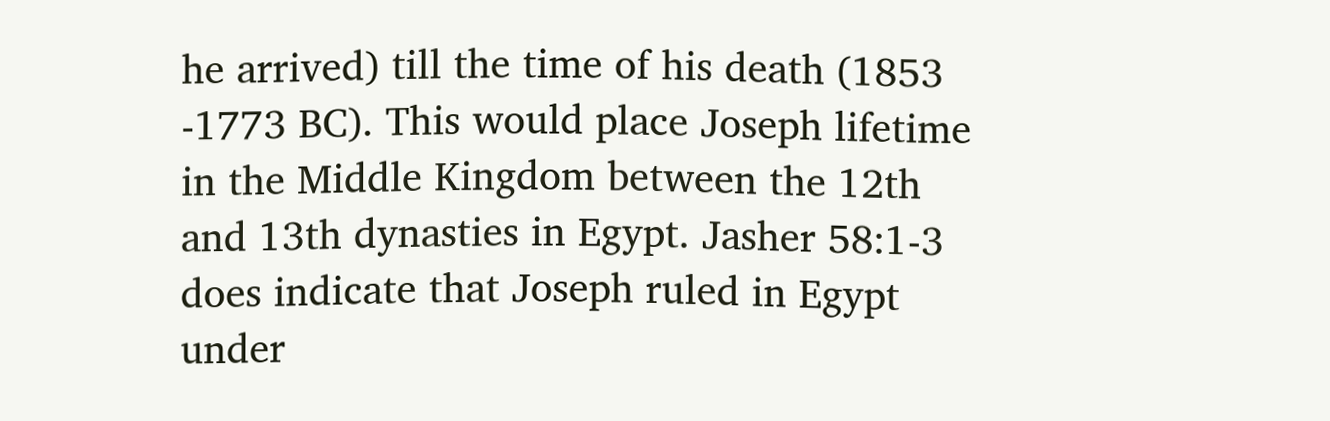he arrived) till the time of his death (1853 -1773 BC). This would place Joseph lifetime in the Middle Kingdom between the 12th and 13th dynasties in Egypt. Jasher 58:1-3 does indicate that Joseph ruled in Egypt under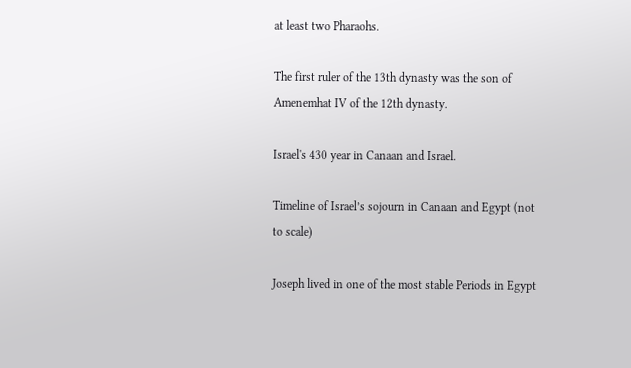at least two Pharaohs.

The first ruler of the 13th dynasty was the son of Amenemhat IV of the 12th dynasty.

Israel's 430 year in Canaan and Israel.

Timeline of Israel’s sojourn in Canaan and Egypt (not to scale)

Joseph lived in one of the most stable Periods in Egypt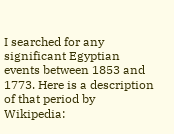I searched for any significant Egyptian events between 1853 and 1773. Here is a description of that period by Wikipedia: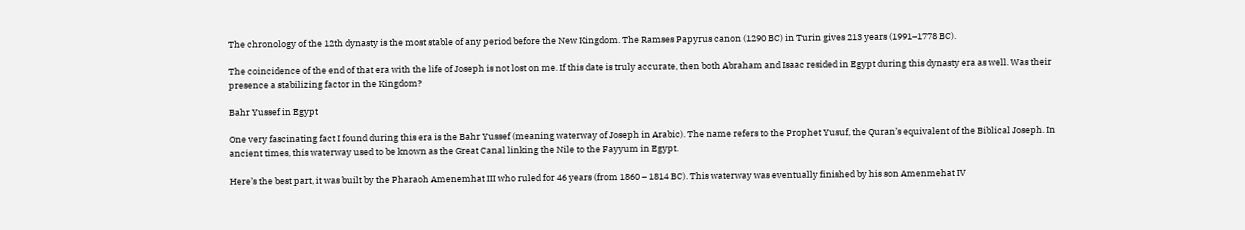The chronology of the 12th dynasty is the most stable of any period before the New Kingdom. The Ramses Papyrus canon (1290 BC) in Turin gives 213 years (1991–1778 BC).

The coincidence of the end of that era with the life of Joseph is not lost on me. If this date is truly accurate, then both Abraham and Isaac resided in Egypt during this dynasty era as well. Was their presence a stabilizing factor in the Kingdom?

Bahr Yussef in Egypt

One very fascinating fact I found during this era is the Bahr Yussef (meaning waterway of Joseph in Arabic). The name refers to the Prophet Yusuf, the Quran’s equivalent of the Biblical Joseph. In ancient times, this waterway used to be known as the Great Canal linking the Nile to the Fayyum in Egypt.

Here’s the best part, it was built by the Pharaoh Amenemhat III who ruled for 46 years (from 1860 – 1814 BC). This waterway was eventually finished by his son Amenmehat IV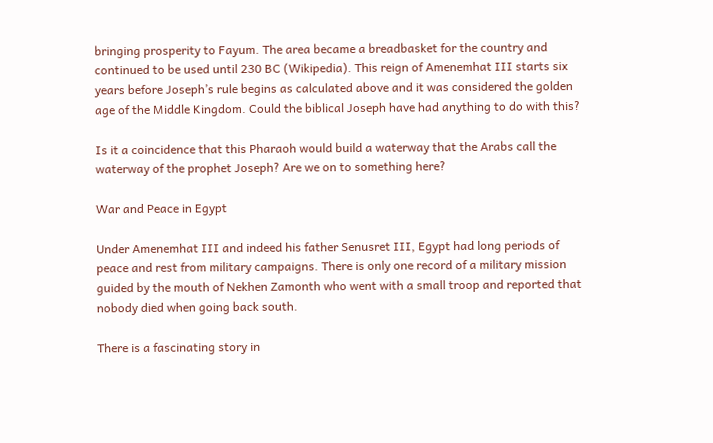bringing prosperity to Fayum. The area became a breadbasket for the country and continued to be used until 230 BC (Wikipedia). This reign of Amenemhat III starts six years before Joseph’s rule begins as calculated above and it was considered the golden age of the Middle Kingdom. Could the biblical Joseph have had anything to do with this?

Is it a coincidence that this Pharaoh would build a waterway that the Arabs call the waterway of the prophet Joseph? Are we on to something here?

War and Peace in Egypt

Under Amenemhat III and indeed his father Senusret III, Egypt had long periods of peace and rest from military campaigns. There is only one record of a military mission guided by the mouth of Nekhen Zamonth who went with a small troop and reported that nobody died when going back south.

There is a fascinating story in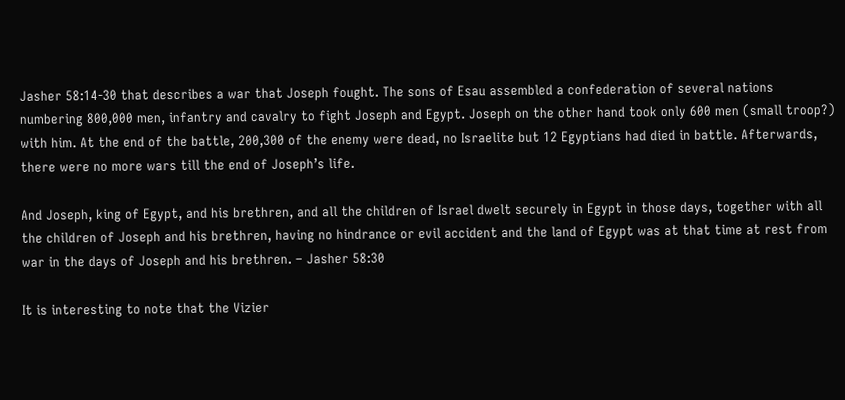Jasher 58:14-30 that describes a war that Joseph fought. The sons of Esau assembled a confederation of several nations numbering 800,000 men, infantry and cavalry to fight Joseph and Egypt. Joseph on the other hand took only 600 men (small troop?) with him. At the end of the battle, 200,300 of the enemy were dead, no Israelite but 12 Egyptians had died in battle. Afterwards, there were no more wars till the end of Joseph’s life.

And Joseph, king of Egypt, and his brethren, and all the children of Israel dwelt securely in Egypt in those days, together with all the children of Joseph and his brethren, having no hindrance or evil accident and the land of Egypt was at that time at rest from war in the days of Joseph and his brethren. – Jasher 58:30

It is interesting to note that the Vizier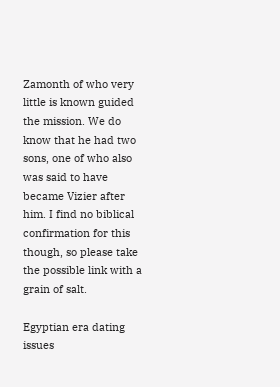Zamonth of who very little is known guided the mission. We do know that he had two sons, one of who also was said to have became Vizier after him. I find no biblical confirmation for this though, so please take the possible link with a grain of salt.

Egyptian era dating issues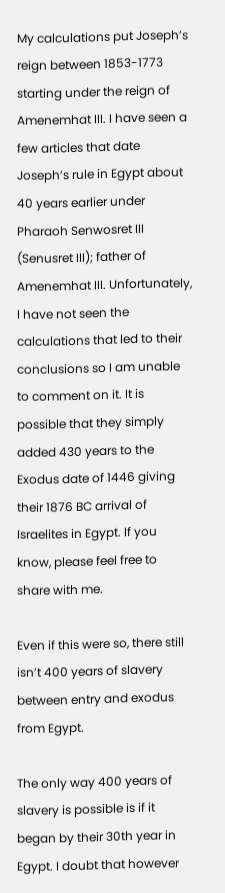My calculations put Joseph’s reign between 1853-1773 starting under the reign of Amenemhat III. I have seen a few articles that date Joseph’s rule in Egypt about 40 years earlier under Pharaoh Senwosret III (Senusret III); father of Amenemhat III. Unfortunately, I have not seen the calculations that led to their conclusions so I am unable to comment on it. It is possible that they simply added 430 years to the Exodus date of 1446 giving their 1876 BC arrival of Israelites in Egypt. If you know, please feel free to share with me.

Even if this were so, there still isn’t 400 years of slavery between entry and exodus from Egypt.

The only way 400 years of slavery is possible is if it began by their 30th year in Egypt. I doubt that however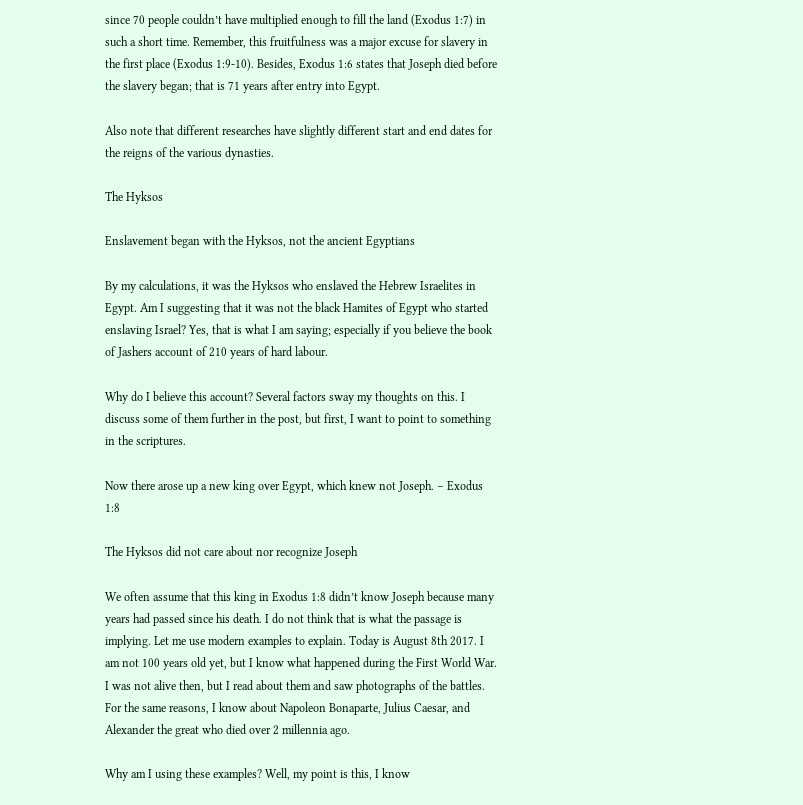since 70 people couldn’t have multiplied enough to fill the land (Exodus 1:7) in such a short time. Remember, this fruitfulness was a major excuse for slavery in the first place (Exodus 1:9-10). Besides, Exodus 1:6 states that Joseph died before the slavery began; that is 71 years after entry into Egypt.

Also note that different researches have slightly different start and end dates for the reigns of the various dynasties.

The Hyksos

Enslavement began with the Hyksos, not the ancient Egyptians

By my calculations, it was the Hyksos who enslaved the Hebrew Israelites in Egypt. Am I suggesting that it was not the black Hamites of Egypt who started enslaving Israel? Yes, that is what I am saying; especially if you believe the book of Jashers account of 210 years of hard labour.

Why do I believe this account? Several factors sway my thoughts on this. I discuss some of them further in the post, but first, I want to point to something in the scriptures.

Now there arose up a new king over Egypt, which knew not Joseph. – Exodus 1:8

The Hyksos did not care about nor recognize Joseph

We often assume that this king in Exodus 1:8 didn’t know Joseph because many years had passed since his death. I do not think that is what the passage is implying. Let me use modern examples to explain. Today is August 8th 2017. I am not 100 years old yet, but I know what happened during the First World War. I was not alive then, but I read about them and saw photographs of the battles. For the same reasons, I know about Napoleon Bonaparte, Julius Caesar, and Alexander the great who died over 2 millennia ago.

Why am I using these examples? Well, my point is this, I know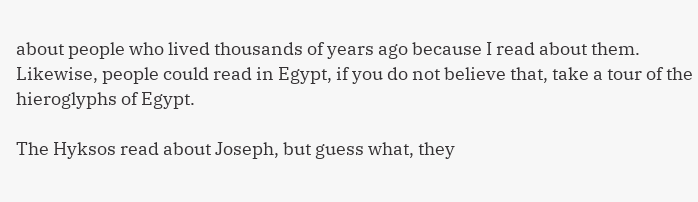about people who lived thousands of years ago because I read about them. Likewise, people could read in Egypt, if you do not believe that, take a tour of the hieroglyphs of Egypt.

The Hyksos read about Joseph, but guess what, they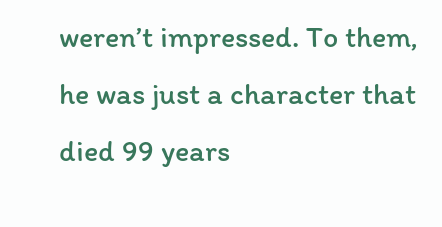weren’t impressed. To them, he was just a character that died 99 years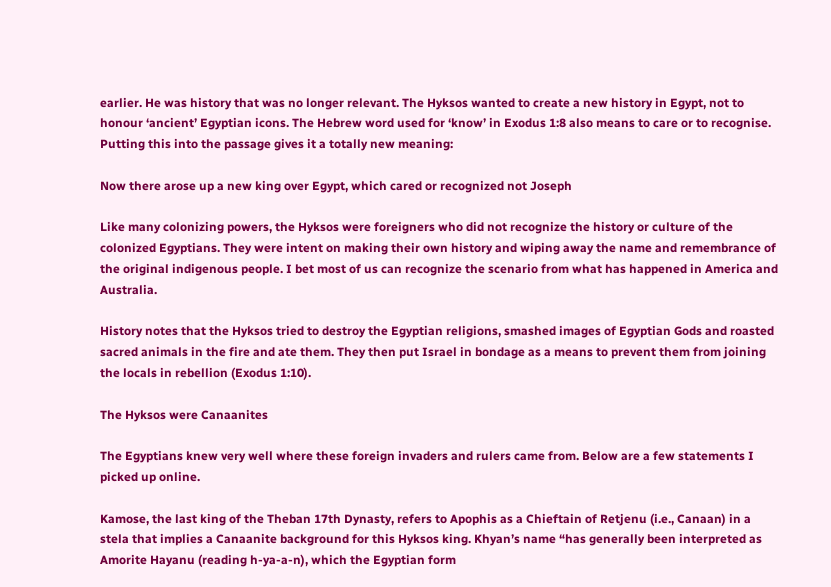earlier. He was history that was no longer relevant. The Hyksos wanted to create a new history in Egypt, not to honour ‘ancient’ Egyptian icons. The Hebrew word used for ‘know’ in Exodus 1:8 also means to care or to recognise. Putting this into the passage gives it a totally new meaning:

Now there arose up a new king over Egypt, which cared or recognized not Joseph

Like many colonizing powers, the Hyksos were foreigners who did not recognize the history or culture of the colonized Egyptians. They were intent on making their own history and wiping away the name and remembrance of the original indigenous people. I bet most of us can recognize the scenario from what has happened in America and Australia.

History notes that the Hyksos tried to destroy the Egyptian religions, smashed images of Egyptian Gods and roasted sacred animals in the fire and ate them. They then put Israel in bondage as a means to prevent them from joining the locals in rebellion (Exodus 1:10).

The Hyksos were Canaanites

The Egyptians knew very well where these foreign invaders and rulers came from. Below are a few statements I picked up online.

Kamose, the last king of the Theban 17th Dynasty, refers to Apophis as a Chieftain of Retjenu (i.e., Canaan) in a stela that implies a Canaanite background for this Hyksos king. Khyan’s name “has generally been interpreted as Amorite Hayanu (reading h-ya-a-n), which the Egyptian form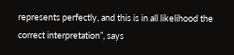represents perfectly, and this is in all likelihood the correct interpretation”, says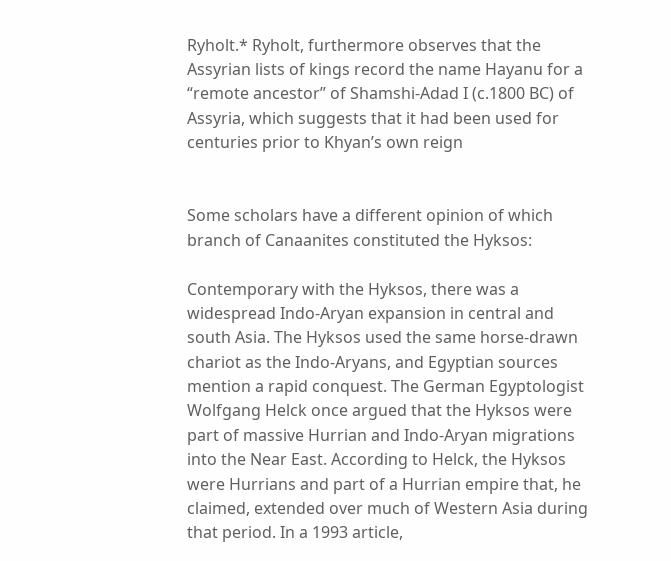Ryholt.* Ryholt, furthermore observes that the Assyrian lists of kings record the name Hayanu for a “remote ancestor” of Shamshi-Adad I (c.1800 BC) of Assyria, which suggests that it had been used for centuries prior to Khyan’s own reign


Some scholars have a different opinion of which branch of Canaanites constituted the Hyksos:

Contemporary with the Hyksos, there was a widespread Indo-Aryan expansion in central and south Asia. The Hyksos used the same horse-drawn chariot as the Indo-Aryans, and Egyptian sources mention a rapid conquest. The German Egyptologist Wolfgang Helck once argued that the Hyksos were part of massive Hurrian and Indo-Aryan migrations into the Near East. According to Helck, the Hyksos were Hurrians and part of a Hurrian empire that, he claimed, extended over much of Western Asia during that period. In a 1993 article,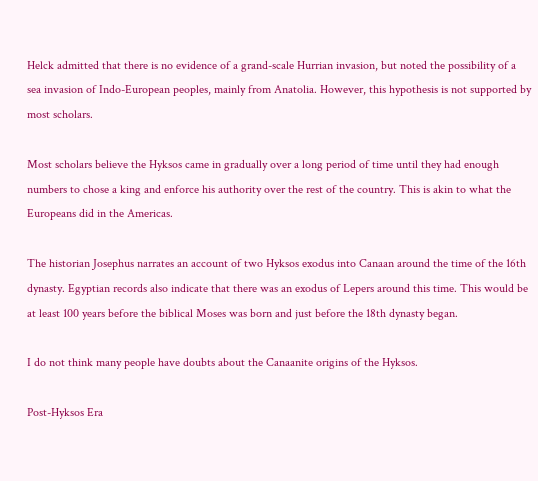Helck admitted that there is no evidence of a grand-scale Hurrian invasion, but noted the possibility of a sea invasion of Indo-European peoples, mainly from Anatolia. However, this hypothesis is not supported by most scholars.

Most scholars believe the Hyksos came in gradually over a long period of time until they had enough numbers to chose a king and enforce his authority over the rest of the country. This is akin to what the Europeans did in the Americas.

The historian Josephus narrates an account of two Hyksos exodus into Canaan around the time of the 16th dynasty. Egyptian records also indicate that there was an exodus of Lepers around this time. This would be at least 100 years before the biblical Moses was born and just before the 18th dynasty began.

I do not think many people have doubts about the Canaanite origins of the Hyksos.

Post-Hyksos Era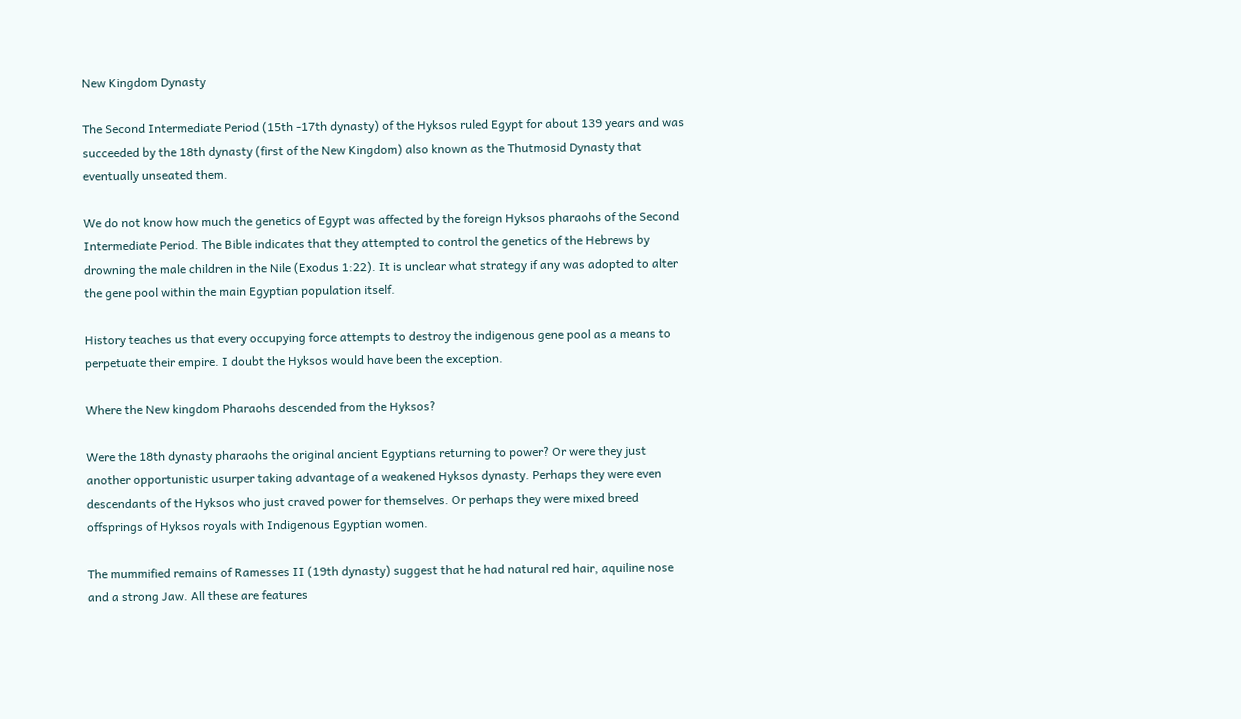New Kingdom Dynasty

The Second Intermediate Period (15th -17th dynasty) of the Hyksos ruled Egypt for about 139 years and was succeeded by the 18th dynasty (first of the New Kingdom) also known as the Thutmosid Dynasty that eventually unseated them.

We do not know how much the genetics of Egypt was affected by the foreign Hyksos pharaohs of the Second Intermediate Period. The Bible indicates that they attempted to control the genetics of the Hebrews by drowning the male children in the Nile (Exodus 1:22). It is unclear what strategy if any was adopted to alter the gene pool within the main Egyptian population itself.

History teaches us that every occupying force attempts to destroy the indigenous gene pool as a means to perpetuate their empire. I doubt the Hyksos would have been the exception.

Where the New kingdom Pharaohs descended from the Hyksos?

Were the 18th dynasty pharaohs the original ancient Egyptians returning to power? Or were they just another opportunistic usurper taking advantage of a weakened Hyksos dynasty. Perhaps they were even descendants of the Hyksos who just craved power for themselves. Or perhaps they were mixed breed offsprings of Hyksos royals with Indigenous Egyptian women.

The mummified remains of Ramesses II (19th dynasty) suggest that he had natural red hair, aquiline nose and a strong Jaw. All these are features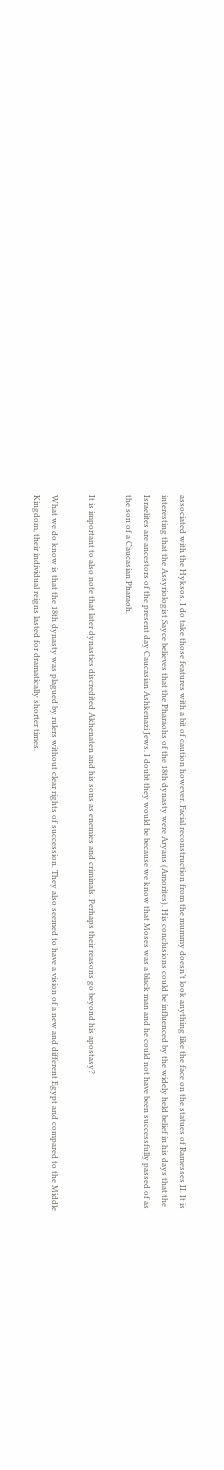associated with the Hyksos. I do take those features with a bit of caution however. Facial reconstruction from the mummy doesn’t look anything like the face on the statues of Ramesses II. It is interesting that the Assyriologist Sayce believes that the Pharaohs of the 18th dynasty were Aryans (Amorites). His conclusions could be influenced by the widely held belief in his days that the Israelites are ancestors of the present day Caucasian Ashkenazi Jews. I doubt they would be because we know that Moses was a black man and he could not have been successfully passed of as the son of a Caucasian Pharaoh.

It is important to also note that later dynasties discredited Akhenaten and his sons as enemies and criminals. Perhaps their reasons go beyond his apostasy?

What we do know is that the 18th dynasty was plagued by rulers without clear rights of succession. They also seemed to have a vision of a new and different Egypt and compared to the Middle Kingdom, their individual reigns lasted for dramatically shorter times.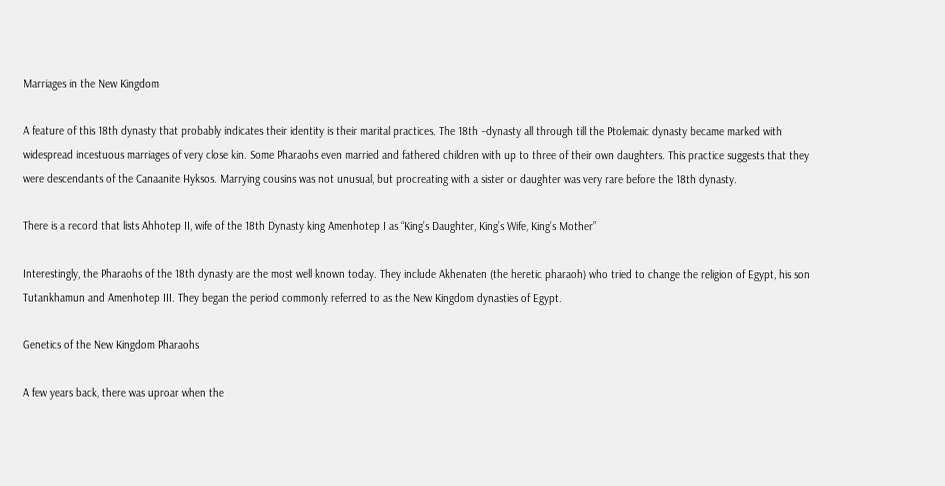Marriages in the New Kingdom

A feature of this 18th dynasty that probably indicates their identity is their marital practices. The 18th –dynasty all through till the Ptolemaic dynasty became marked with widespread incestuous marriages of very close kin. Some Pharaohs even married and fathered children with up to three of their own daughters. This practice suggests that they were descendants of the Canaanite Hyksos. Marrying cousins was not unusual, but procreating with a sister or daughter was very rare before the 18th dynasty.

There is a record that lists Ahhotep II, wife of the 18th Dynasty king Amenhotep I as “King’s Daughter, King’s Wife, King’s Mother”

Interestingly, the Pharaohs of the 18th dynasty are the most well known today. They include Akhenaten (the heretic pharaoh) who tried to change the religion of Egypt, his son Tutankhamun and Amenhotep III. They began the period commonly referred to as the New Kingdom dynasties of Egypt.

Genetics of the New Kingdom Pharaohs

A few years back, there was uproar when the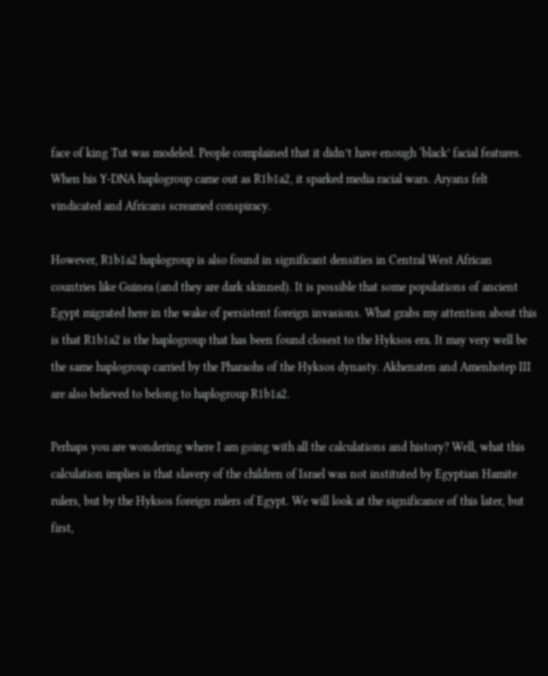face of king Tut was modeled. People complained that it didn’t have enough ‘black’ facial features. When his Y-DNA haplogroup came out as R1b1a2, it sparked media racial wars. Aryans felt vindicated and Africans screamed conspiracy.

However, R1b1a2 haplogroup is also found in significant densities in Central West African countries like Guinea (and they are dark skinned). It is possible that some populations of ancient Egypt migrated here in the wake of persistent foreign invasions. What grabs my attention about this is that R1b1a2 is the haplogroup that has been found closest to the Hyksos era. It may very well be the same haplogroup carried by the Pharaohs of the Hyksos dynasty. Akhenaten and Amenhotep III are also believed to belong to haplogroup R1b1a2.

Perhaps you are wondering where I am going with all the calculations and history? Well, what this calculation implies is that slavery of the children of Israel was not instituted by Egyptian Hamite rulers, but by the Hyksos foreign rulers of Egypt. We will look at the significance of this later, but first,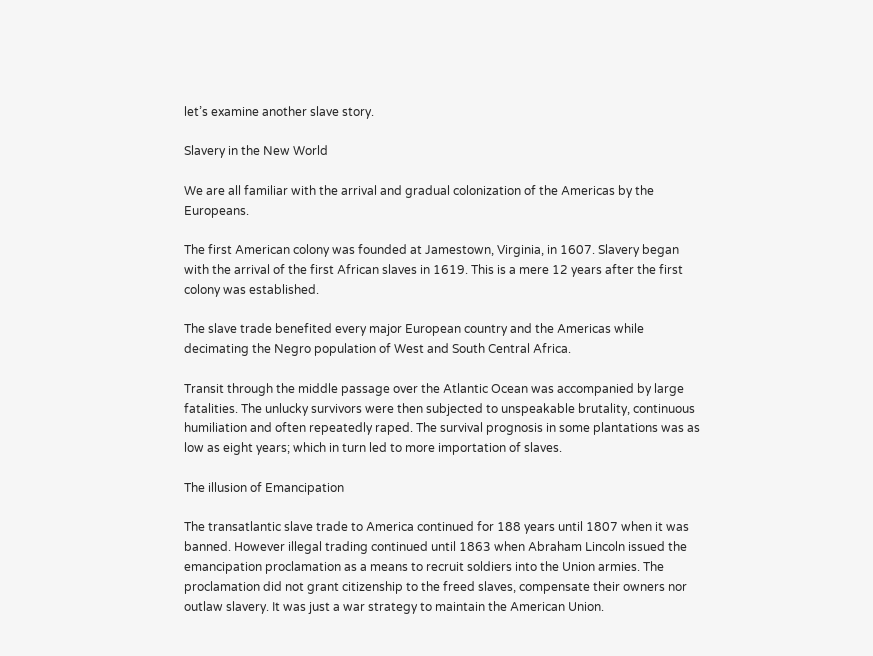let’s examine another slave story.

Slavery in the New World

We are all familiar with the arrival and gradual colonization of the Americas by the Europeans.

The first American colony was founded at Jamestown, Virginia, in 1607. Slavery began with the arrival of the first African slaves in 1619. This is a mere 12 years after the first colony was established.

The slave trade benefited every major European country and the Americas while decimating the Negro population of West and South Central Africa.

Transit through the middle passage over the Atlantic Ocean was accompanied by large fatalities. The unlucky survivors were then subjected to unspeakable brutality, continuous humiliation and often repeatedly raped. The survival prognosis in some plantations was as low as eight years; which in turn led to more importation of slaves.

The illusion of Emancipation

The transatlantic slave trade to America continued for 188 years until 1807 when it was banned. However illegal trading continued until 1863 when Abraham Lincoln issued the emancipation proclamation as a means to recruit soldiers into the Union armies. The proclamation did not grant citizenship to the freed slaves, compensate their owners nor outlaw slavery. It was just a war strategy to maintain the American Union.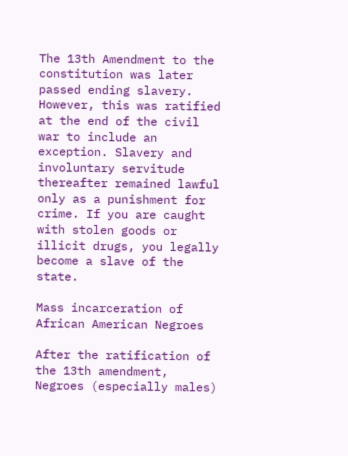The 13th Amendment to the constitution was later passed ending slavery. However, this was ratified at the end of the civil war to include an exception. Slavery and involuntary servitude thereafter remained lawful only as a punishment for crime. If you are caught with stolen goods or illicit drugs, you legally become a slave of the state.

Mass incarceration of African American Negroes

After the ratification of the 13th amendment, Negroes (especially males)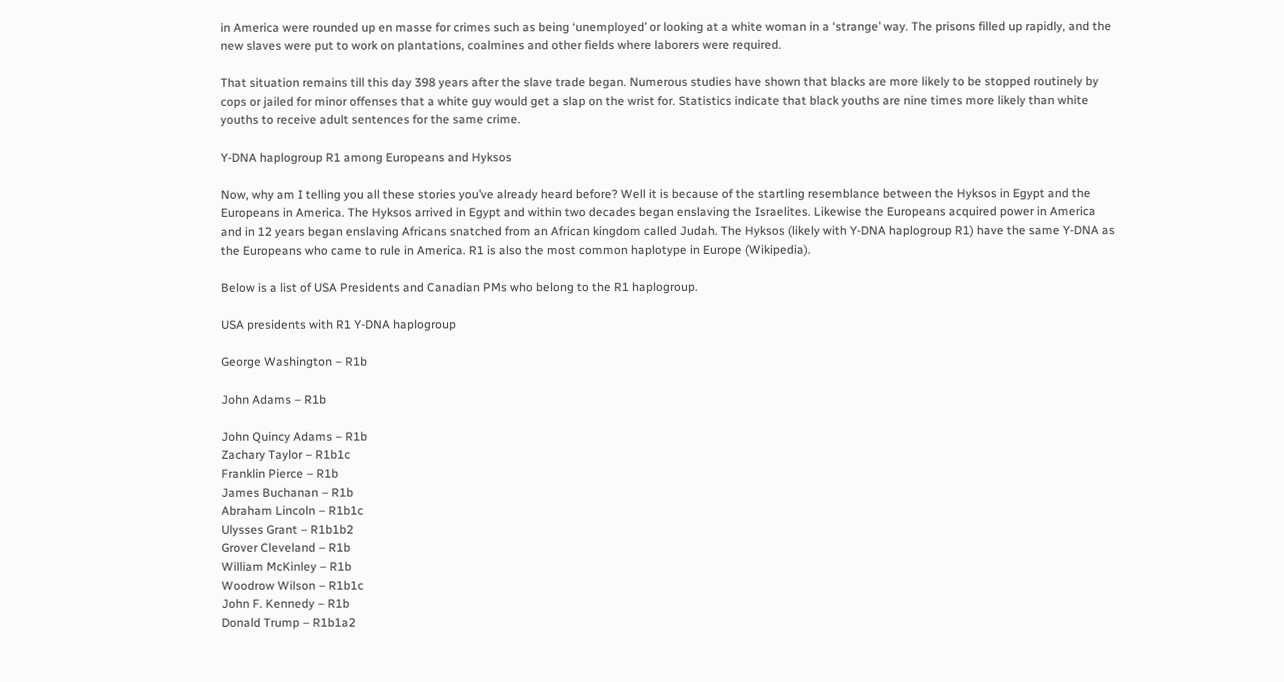in America were rounded up en masse for crimes such as being ‘unemployed’ or looking at a white woman in a ‘strange’ way. The prisons filled up rapidly, and the new slaves were put to work on plantations, coalmines and other fields where laborers were required.

That situation remains till this day 398 years after the slave trade began. Numerous studies have shown that blacks are more likely to be stopped routinely by cops or jailed for minor offenses that a white guy would get a slap on the wrist for. Statistics indicate that black youths are nine times more likely than white youths to receive adult sentences for the same crime.

Y-DNA haplogroup R1 among Europeans and Hyksos

Now, why am I telling you all these stories you’ve already heard before? Well it is because of the startling resemblance between the Hyksos in Egypt and the Europeans in America. The Hyksos arrived in Egypt and within two decades began enslaving the Israelites. Likewise the Europeans acquired power in America and in 12 years began enslaving Africans snatched from an African kingdom called Judah. The Hyksos (likely with Y-DNA haplogroup R1) have the same Y-DNA as the Europeans who came to rule in America. R1 is also the most common haplotype in Europe (Wikipedia).

Below is a list of USA Presidents and Canadian PMs who belong to the R1 haplogroup.

USA presidents with R1 Y-DNA haplogroup

George Washington – R1b

John Adams – R1b

John Quincy Adams – R1b
Zachary Taylor – R1b1c
Franklin Pierce – R1b
James Buchanan – R1b
Abraham Lincoln – R1b1c
Ulysses Grant – R1b1b2
Grover Cleveland – R1b
William McKinley – R1b
Woodrow Wilson – R1b1c
John F. Kennedy – R1b
Donald Trump – R1b1a2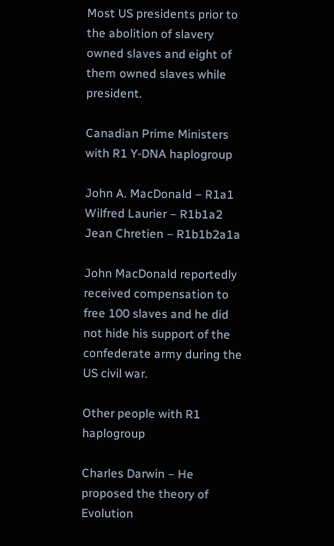Most US presidents prior to the abolition of slavery owned slaves and eight of them owned slaves while president.

Canadian Prime Ministers with R1 Y-DNA haplogroup

John A. MacDonald – R1a1
Wilfred Laurier – R1b1a2
Jean Chretien – R1b1b2a1a

John MacDonald reportedly received compensation to free 100 slaves and he did not hide his support of the confederate army during the US civil war.

Other people with R1 haplogroup

Charles Darwin – He proposed the theory of Evolution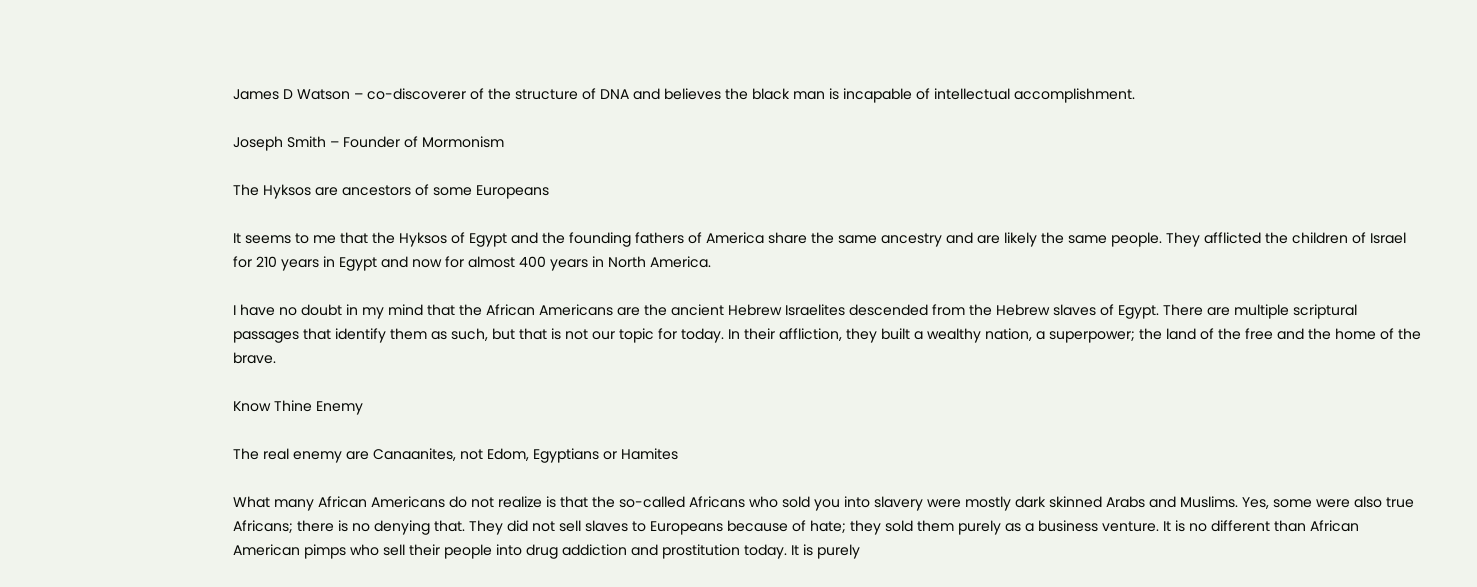James D Watson – co-discoverer of the structure of DNA and believes the black man is incapable of intellectual accomplishment.

Joseph Smith – Founder of Mormonism

The Hyksos are ancestors of some Europeans

It seems to me that the Hyksos of Egypt and the founding fathers of America share the same ancestry and are likely the same people. They afflicted the children of Israel for 210 years in Egypt and now for almost 400 years in North America.

I have no doubt in my mind that the African Americans are the ancient Hebrew Israelites descended from the Hebrew slaves of Egypt. There are multiple scriptural passages that identify them as such, but that is not our topic for today. In their affliction, they built a wealthy nation, a superpower; the land of the free and the home of the brave.

Know Thine Enemy

The real enemy are Canaanites, not Edom, Egyptians or Hamites

What many African Americans do not realize is that the so-called Africans who sold you into slavery were mostly dark skinned Arabs and Muslims. Yes, some were also true Africans; there is no denying that. They did not sell slaves to Europeans because of hate; they sold them purely as a business venture. It is no different than African American pimps who sell their people into drug addiction and prostitution today. It is purely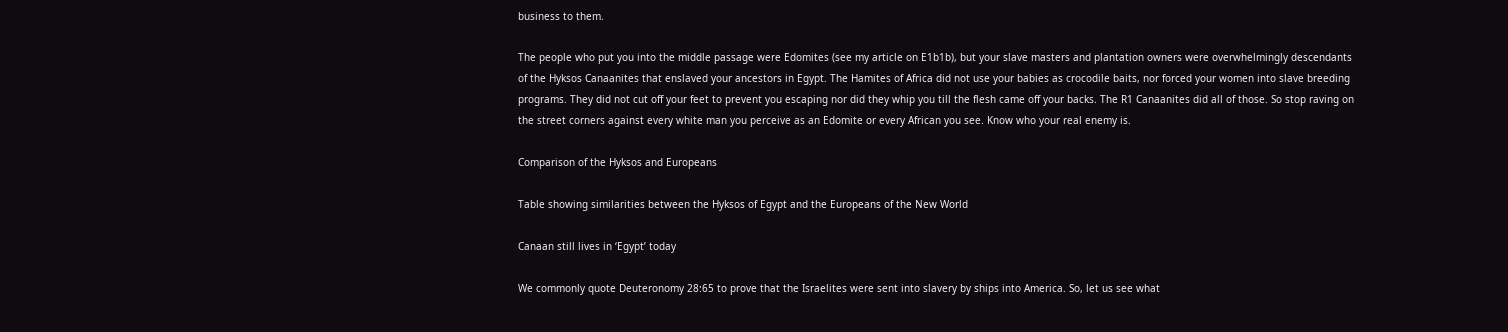business to them.

The people who put you into the middle passage were Edomites (see my article on E1b1b), but your slave masters and plantation owners were overwhelmingly descendants of the Hyksos Canaanites that enslaved your ancestors in Egypt. The Hamites of Africa did not use your babies as crocodile baits, nor forced your women into slave breeding programs. They did not cut off your feet to prevent you escaping nor did they whip you till the flesh came off your backs. The R1 Canaanites did all of those. So stop raving on the street corners against every white man you perceive as an Edomite or every African you see. Know who your real enemy is.

Comparison of the Hyksos and Europeans

Table showing similarities between the Hyksos of Egypt and the Europeans of the New World

Canaan still lives in ‘Egypt’ today

We commonly quote Deuteronomy 28:65 to prove that the Israelites were sent into slavery by ships into America. So, let us see what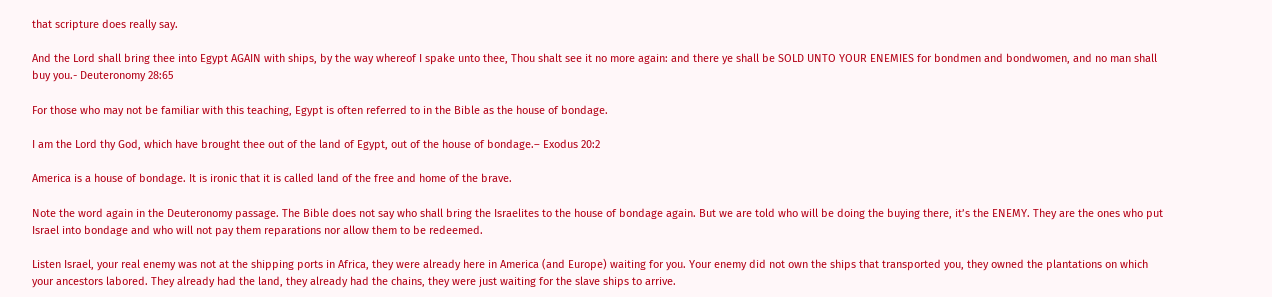that scripture does really say.

And the Lord shall bring thee into Egypt AGAIN with ships, by the way whereof I spake unto thee, Thou shalt see it no more again: and there ye shall be SOLD UNTO YOUR ENEMIES for bondmen and bondwomen, and no man shall buy you.- Deuteronomy 28:65

For those who may not be familiar with this teaching, Egypt is often referred to in the Bible as the house of bondage.

I am the Lord thy God, which have brought thee out of the land of Egypt, out of the house of bondage.– Exodus 20:2

America is a house of bondage. It is ironic that it is called land of the free and home of the brave.

Note the word again in the Deuteronomy passage. The Bible does not say who shall bring the Israelites to the house of bondage again. But we are told who will be doing the buying there, it’s the ENEMY. They are the ones who put Israel into bondage and who will not pay them reparations nor allow them to be redeemed.

Listen Israel, your real enemy was not at the shipping ports in Africa, they were already here in America (and Europe) waiting for you. Your enemy did not own the ships that transported you, they owned the plantations on which your ancestors labored. They already had the land, they already had the chains, they were just waiting for the slave ships to arrive.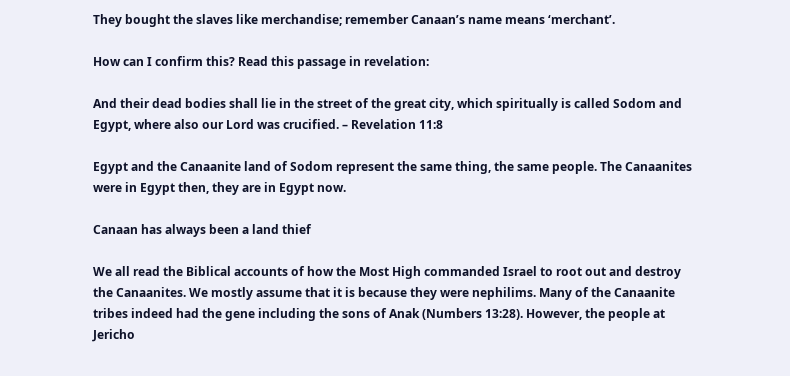They bought the slaves like merchandise; remember Canaan’s name means ‘merchant’.

How can I confirm this? Read this passage in revelation:

And their dead bodies shall lie in the street of the great city, which spiritually is called Sodom and Egypt, where also our Lord was crucified. – Revelation 11:8

Egypt and the Canaanite land of Sodom represent the same thing, the same people. The Canaanites were in Egypt then, they are in Egypt now.

Canaan has always been a land thief

We all read the Biblical accounts of how the Most High commanded Israel to root out and destroy the Canaanites. We mostly assume that it is because they were nephilims. Many of the Canaanite tribes indeed had the gene including the sons of Anak (Numbers 13:28). However, the people at Jericho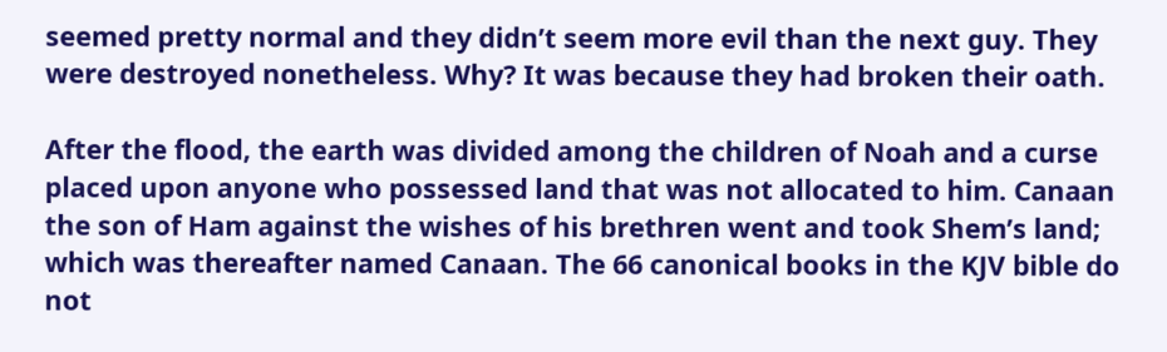seemed pretty normal and they didn’t seem more evil than the next guy. They were destroyed nonetheless. Why? It was because they had broken their oath.

After the flood, the earth was divided among the children of Noah and a curse placed upon anyone who possessed land that was not allocated to him. Canaan the son of Ham against the wishes of his brethren went and took Shem’s land; which was thereafter named Canaan. The 66 canonical books in the KJV bible do not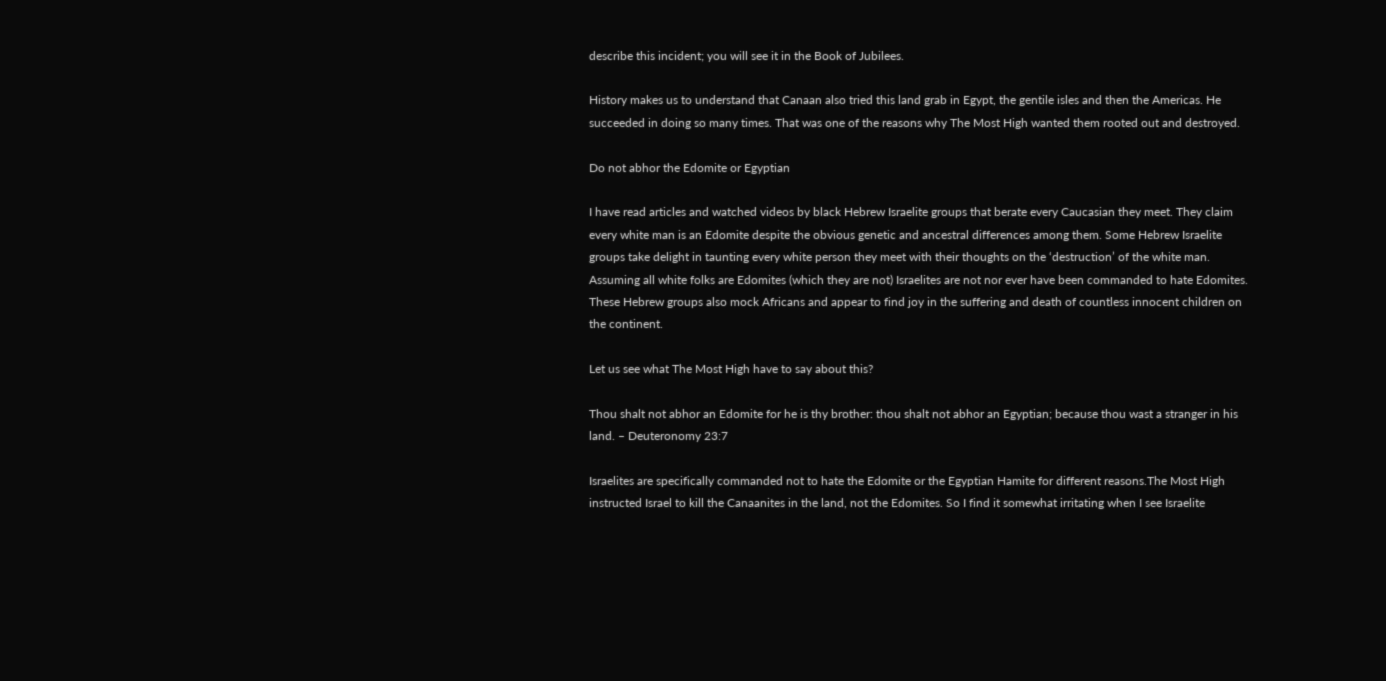describe this incident; you will see it in the Book of Jubilees.

History makes us to understand that Canaan also tried this land grab in Egypt, the gentile isles and then the Americas. He succeeded in doing so many times. That was one of the reasons why The Most High wanted them rooted out and destroyed.

Do not abhor the Edomite or Egyptian

I have read articles and watched videos by black Hebrew Israelite groups that berate every Caucasian they meet. They claim every white man is an Edomite despite the obvious genetic and ancestral differences among them. Some Hebrew Israelite groups take delight in taunting every white person they meet with their thoughts on the ‘destruction’ of the white man. Assuming all white folks are Edomites (which they are not) Israelites are not nor ever have been commanded to hate Edomites. These Hebrew groups also mock Africans and appear to find joy in the suffering and death of countless innocent children on the continent.

Let us see what The Most High have to say about this?

Thou shalt not abhor an Edomite for he is thy brother: thou shalt not abhor an Egyptian; because thou wast a stranger in his land. – Deuteronomy 23:7

Israelites are specifically commanded not to hate the Edomite or the Egyptian Hamite for different reasons.The Most High instructed Israel to kill the Canaanites in the land, not the Edomites. So I find it somewhat irritating when I see Israelite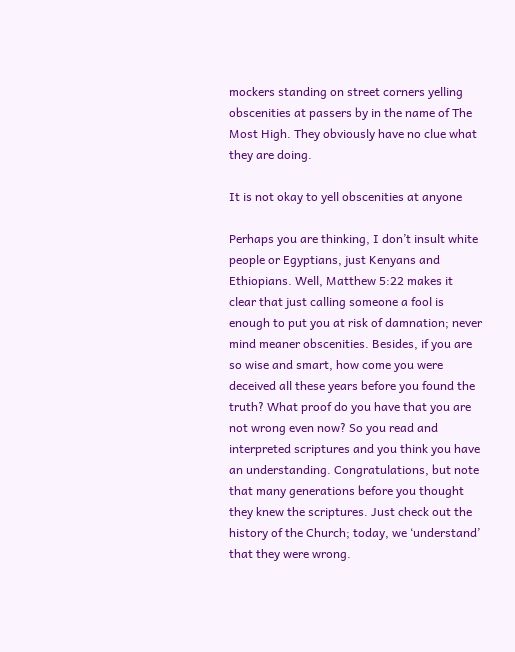mockers standing on street corners yelling obscenities at passers by in the name of The Most High. They obviously have no clue what they are doing.

It is not okay to yell obscenities at anyone

Perhaps you are thinking, I don’t insult white people or Egyptians, just Kenyans and Ethiopians. Well, Matthew 5:22 makes it clear that just calling someone a fool is enough to put you at risk of damnation; never mind meaner obscenities. Besides, if you are so wise and smart, how come you were deceived all these years before you found the truth? What proof do you have that you are not wrong even now? So you read and interpreted scriptures and you think you have an understanding. Congratulations, but note that many generations before you thought they knew the scriptures. Just check out the history of the Church; today, we ‘understand’ that they were wrong.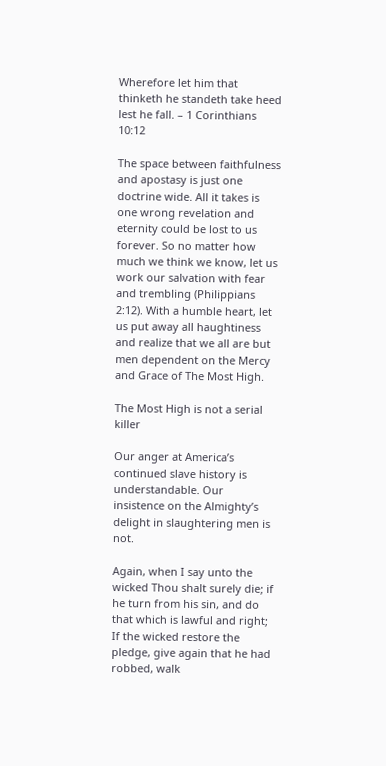Wherefore let him that thinketh he standeth take heed lest he fall. – 1 Corinthians 10:12

The space between faithfulness and apostasy is just one doctrine wide. All it takes is one wrong revelation and eternity could be lost to us forever. So no matter how much we think we know, let us work our salvation with fear and trembling (Philippians 2:12). With a humble heart, let us put away all haughtiness and realize that we all are but men dependent on the Mercy and Grace of The Most High.

The Most High is not a serial killer

Our anger at America’s continued slave history is understandable. Our insistence on the Almighty’s delight in slaughtering men is not.

Again, when I say unto the wicked Thou shalt surely die; if he turn from his sin, and do that which is lawful and right; If the wicked restore the pledge, give again that he had robbed, walk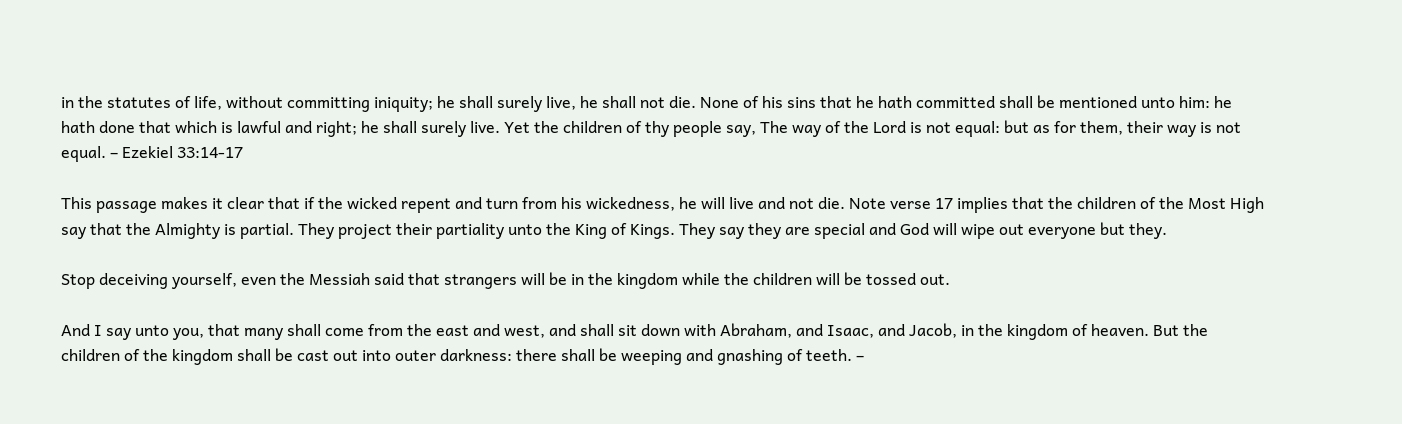in the statutes of life, without committing iniquity; he shall surely live, he shall not die. None of his sins that he hath committed shall be mentioned unto him: he hath done that which is lawful and right; he shall surely live. Yet the children of thy people say, The way of the Lord is not equal: but as for them, their way is not equal. – Ezekiel 33:14-17

This passage makes it clear that if the wicked repent and turn from his wickedness, he will live and not die. Note verse 17 implies that the children of the Most High say that the Almighty is partial. They project their partiality unto the King of Kings. They say they are special and God will wipe out everyone but they.

Stop deceiving yourself, even the Messiah said that strangers will be in the kingdom while the children will be tossed out.

And I say unto you, that many shall come from the east and west, and shall sit down with Abraham, and Isaac, and Jacob, in the kingdom of heaven. But the children of the kingdom shall be cast out into outer darkness: there shall be weeping and gnashing of teeth. –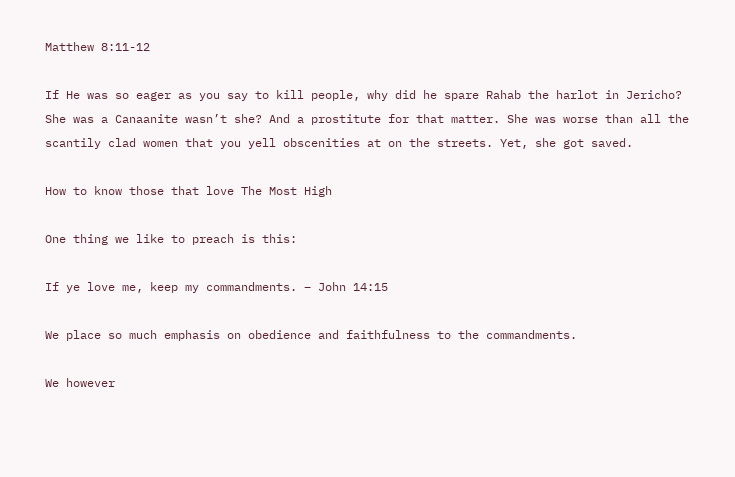Matthew 8:11-12

If He was so eager as you say to kill people, why did he spare Rahab the harlot in Jericho? She was a Canaanite wasn’t she? And a prostitute for that matter. She was worse than all the scantily clad women that you yell obscenities at on the streets. Yet, she got saved.

How to know those that love The Most High

One thing we like to preach is this:

If ye love me, keep my commandments. – John 14:15

We place so much emphasis on obedience and faithfulness to the commandments.

We however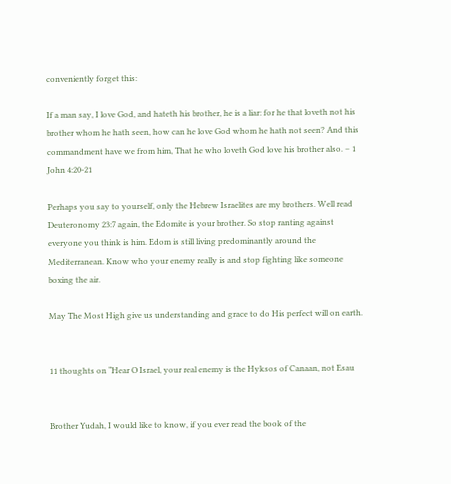conveniently forget this:

If a man say, I love God, and hateth his brother, he is a liar: for he that loveth not his brother whom he hath seen, how can he love God whom he hath not seen? And this commandment have we from him, That he who loveth God love his brother also. – 1 John 4:20-21

Perhaps you say to yourself, only the Hebrew Israelites are my brothers. Well read Deuteronomy 23:7 again, the Edomite is your brother. So stop ranting against everyone you think is him. Edom is still living predominantly around the Mediterranean. Know who your enemy really is and stop fighting like someone boxing the air.

May The Most High give us understanding and grace to do His perfect will on earth.


11 thoughts on “Hear O Israel, your real enemy is the Hyksos of Canaan, not Esau


Brother Yudah, I would like to know, if you ever read the book of the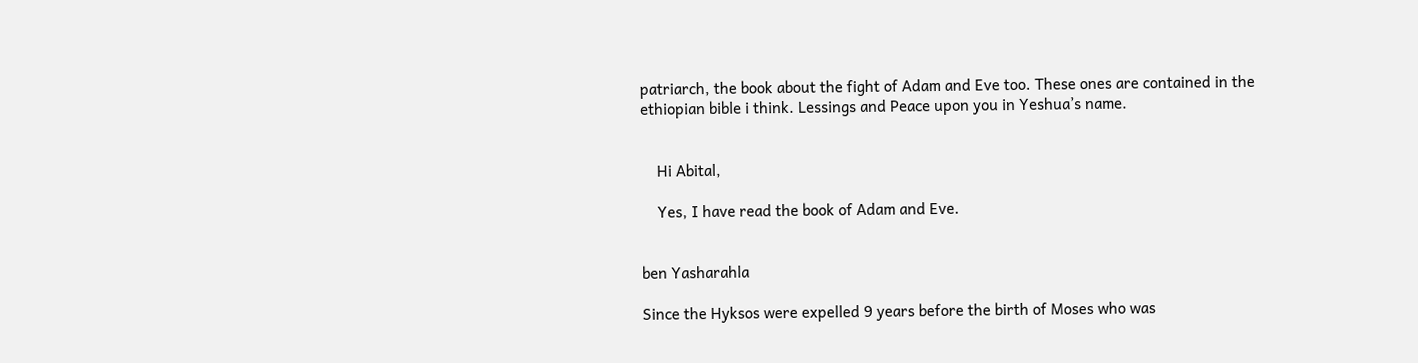patriarch, the book about the fight of Adam and Eve too. These ones are contained in the ethiopian bible i think. Lessings and Peace upon you in Yeshua’s name.


    Hi Abital,

    Yes, I have read the book of Adam and Eve.


ben Yasharahla

Since the Hyksos were expelled 9 years before the birth of Moses who was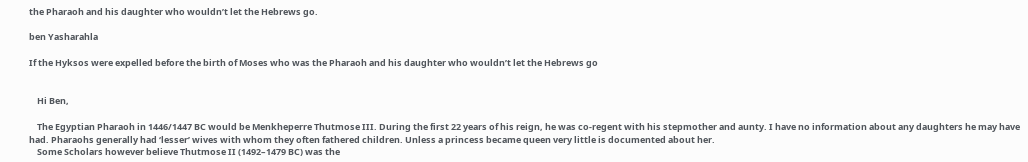the Pharaoh and his daughter who wouldn’t let the Hebrews go.

ben Yasharahla

If the Hyksos were expelled before the birth of Moses who was the Pharaoh and his daughter who wouldn’t let the Hebrews go


    Hi Ben,

    The Egyptian Pharaoh in 1446/1447 BC would be Menkheperre Thutmose III. During the first 22 years of his reign, he was co-regent with his stepmother and aunty. I have no information about any daughters he may have had. Pharaohs generally had ‘lesser’ wives with whom they often fathered children. Unless a princess became queen very little is documented about her.
    Some Scholars however believe Thutmose II (1492–1479 BC) was the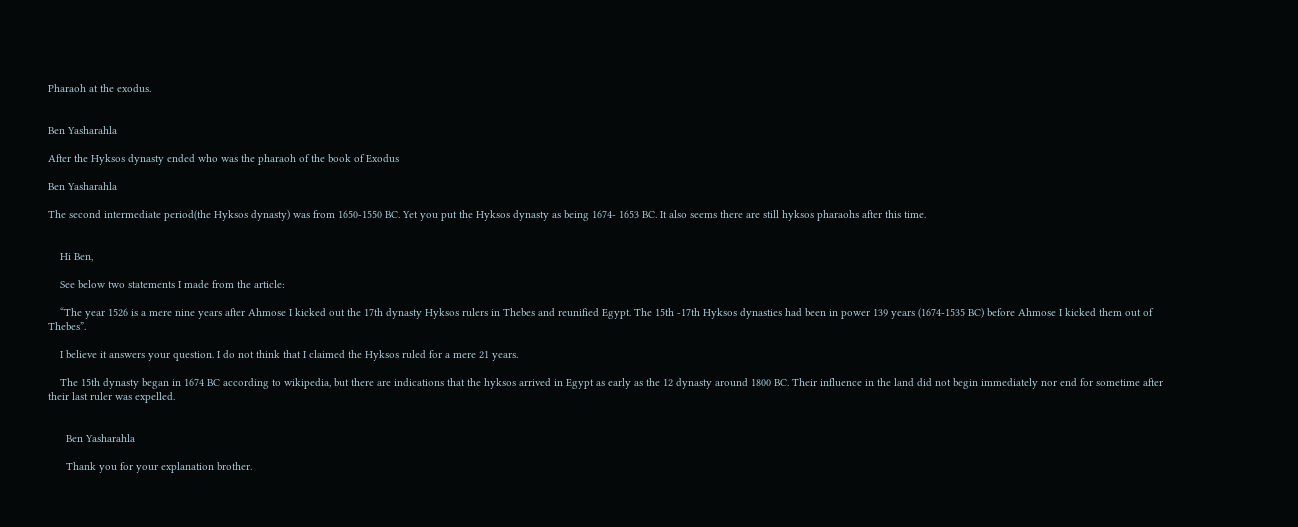Pharaoh at the exodus.


Ben Yasharahla

After the Hyksos dynasty ended who was the pharaoh of the book of Exodus

Ben Yasharahla

The second intermediate period(the Hyksos dynasty) was from 1650-1550 BC. Yet you put the Hyksos dynasty as being 1674- 1653 BC. It also seems there are still hyksos pharaohs after this time.


    Hi Ben,

    See below two statements I made from the article:

    “The year 1526 is a mere nine years after Ahmose I kicked out the 17th dynasty Hyksos rulers in Thebes and reunified Egypt. The 15th -17th Hyksos dynasties had been in power 139 years (1674-1535 BC) before Ahmose I kicked them out of Thebes”.

    I believe it answers your question. I do not think that I claimed the Hyksos ruled for a mere 21 years.

    The 15th dynasty began in 1674 BC according to wikipedia, but there are indications that the hyksos arrived in Egypt as early as the 12 dynasty around 1800 BC. Their influence in the land did not begin immediately nor end for sometime after their last ruler was expelled.


      Ben Yasharahla

      Thank you for your explanation brother.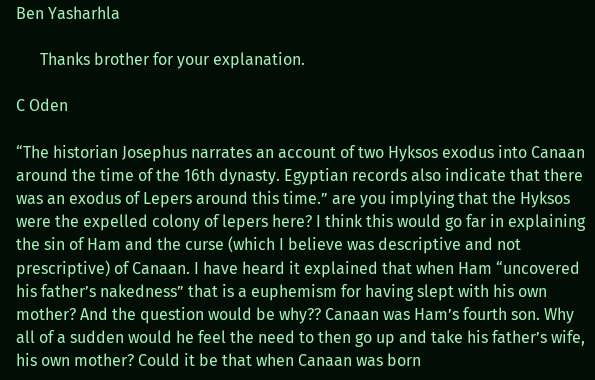Ben Yasharhla

      Thanks brother for your explanation.

C Oden

“The historian Josephus narrates an account of two Hyksos exodus into Canaan around the time of the 16th dynasty. Egyptian records also indicate that there was an exodus of Lepers around this time.” are you implying that the Hyksos were the expelled colony of lepers here? I think this would go far in explaining the sin of Ham and the curse (which I believe was descriptive and not prescriptive) of Canaan. I have heard it explained that when Ham “uncovered his father’s nakedness” that is a euphemism for having slept with his own mother? And the question would be why?? Canaan was Ham’s fourth son. Why all of a sudden would he feel the need to then go up and take his father’s wife, his own mother? Could it be that when Canaan was born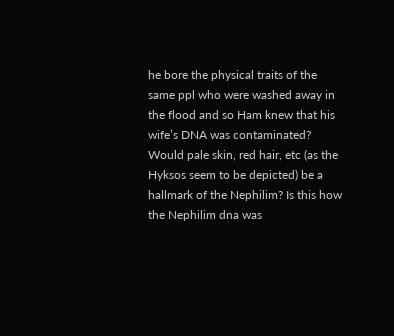he bore the physical traits of the same ppl who were washed away in the flood and so Ham knew that his wife’s DNA was contaminated? Would pale skin, red hair, etc (as the Hyksos seem to be depicted) be a hallmark of the Nephilim? Is this how the Nephilim dna was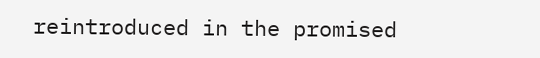reintroduced in the promised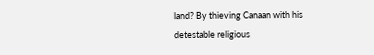land? By thieving Canaan with his detestable religious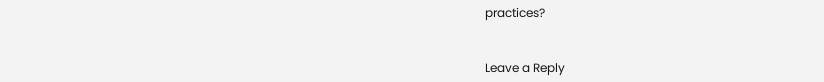practices?


Leave a Reply